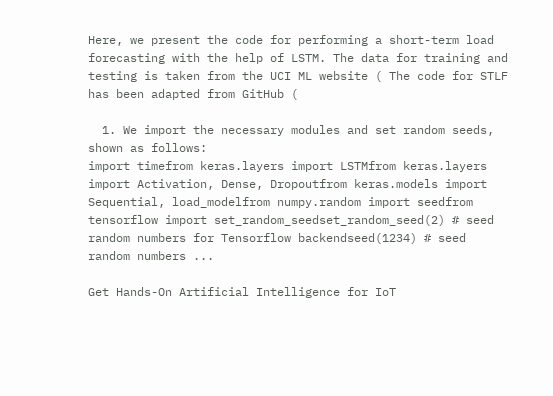Here, we present the code for performing a short-term load forecasting with the help of LSTM. The data for training and testing is taken from the UCI ML website ( The code for STLF has been adapted from GitHub (

  1. We import the necessary modules and set random seeds, shown as follows:
import timefrom keras.layers import LSTMfrom keras.layers import Activation, Dense, Dropoutfrom keras.models import Sequential, load_modelfrom numpy.random import seedfrom tensorflow import set_random_seedset_random_seed(2) # seed random numbers for Tensorflow backendseed(1234) # seed random numbers ...

Get Hands-On Artificial Intelligence for IoT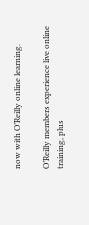now with O’Reilly online learning.

O’Reilly members experience live online training, plus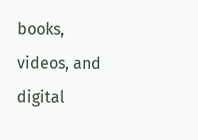books, videos, and digital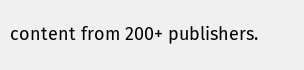content from 200+ publishers.